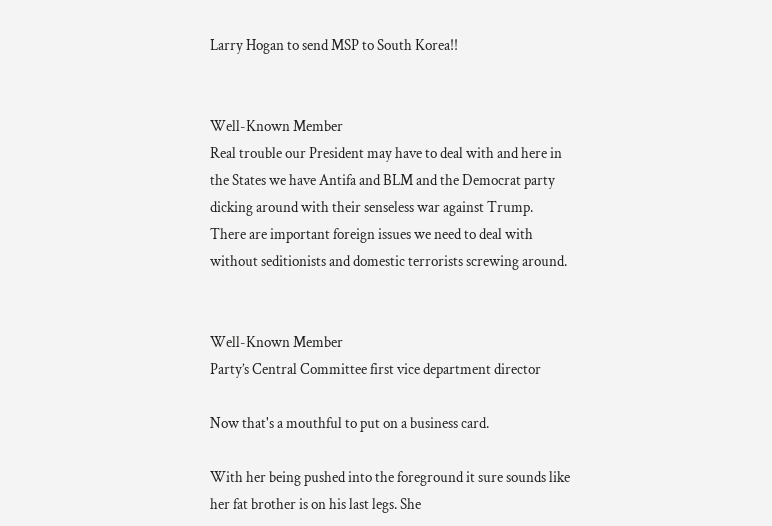Larry Hogan to send MSP to South Korea!!


Well-Known Member
Real trouble our President may have to deal with and here in the States we have Antifa and BLM and the Democrat party dicking around with their senseless war against Trump.
There are important foreign issues we need to deal with without seditionists and domestic terrorists screwing around.


Well-Known Member
Party’s Central Committee first vice department director

Now that's a mouthful to put on a business card.

With her being pushed into the foreground it sure sounds like her fat brother is on his last legs. She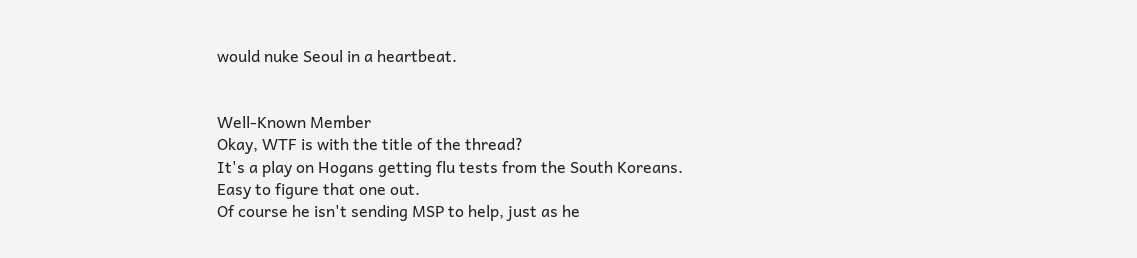would nuke Seoul in a heartbeat.


Well-Known Member
Okay, WTF is with the title of the thread?
It's a play on Hogans getting flu tests from the South Koreans.
Easy to figure that one out.
Of course he isn't sending MSP to help, just as he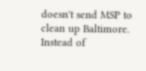doesn't send MSP to clean up Baltimore.
Instead of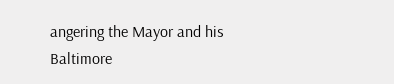angering the Mayor and his Baltimore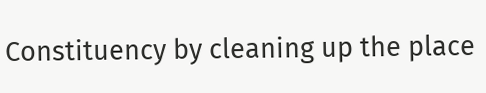Constituency by cleaning up the place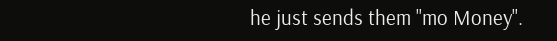he just sends them "mo Money".